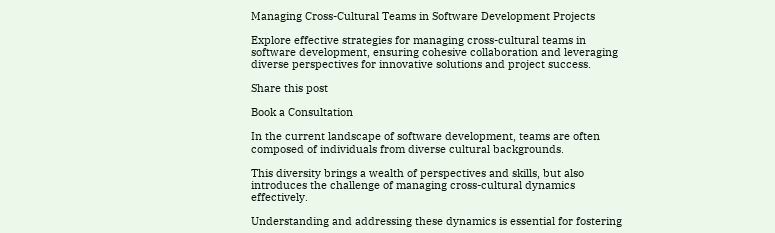Managing Cross-Cultural Teams in Software Development Projects

Explore effective strategies for managing cross-cultural teams in software development, ensuring cohesive collaboration and leveraging diverse perspectives for innovative solutions and project success.

Share this post

Book a Consultation

In the current landscape of software development, teams are often composed of individuals from diverse cultural backgrounds.

This diversity brings a wealth of perspectives and skills, but also introduces the challenge of managing cross-cultural dynamics effectively.

Understanding and addressing these dynamics is essential for fostering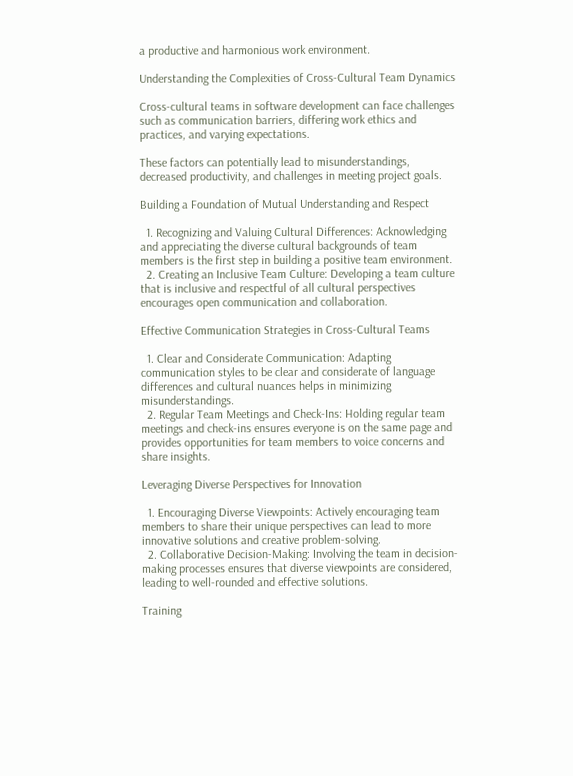a productive and harmonious work environment.

Understanding the Complexities of Cross-Cultural Team Dynamics

Cross-cultural teams in software development can face challenges such as communication barriers, differing work ethics and practices, and varying expectations.

These factors can potentially lead to misunderstandings, decreased productivity, and challenges in meeting project goals.

Building a Foundation of Mutual Understanding and Respect

  1. Recognizing and Valuing Cultural Differences: Acknowledging and appreciating the diverse cultural backgrounds of team members is the first step in building a positive team environment.
  2. Creating an Inclusive Team Culture: Developing a team culture that is inclusive and respectful of all cultural perspectives encourages open communication and collaboration.

Effective Communication Strategies in Cross-Cultural Teams

  1. Clear and Considerate Communication: Adapting communication styles to be clear and considerate of language differences and cultural nuances helps in minimizing misunderstandings.
  2. Regular Team Meetings and Check-Ins: Holding regular team meetings and check-ins ensures everyone is on the same page and provides opportunities for team members to voice concerns and share insights.

Leveraging Diverse Perspectives for Innovation

  1. Encouraging Diverse Viewpoints: Actively encouraging team members to share their unique perspectives can lead to more innovative solutions and creative problem-solving.
  2. Collaborative Decision-Making: Involving the team in decision-making processes ensures that diverse viewpoints are considered, leading to well-rounded and effective solutions.

Training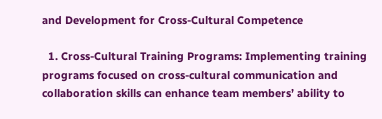and Development for Cross-Cultural Competence

  1. Cross-Cultural Training Programs: Implementing training programs focused on cross-cultural communication and collaboration skills can enhance team members’ ability to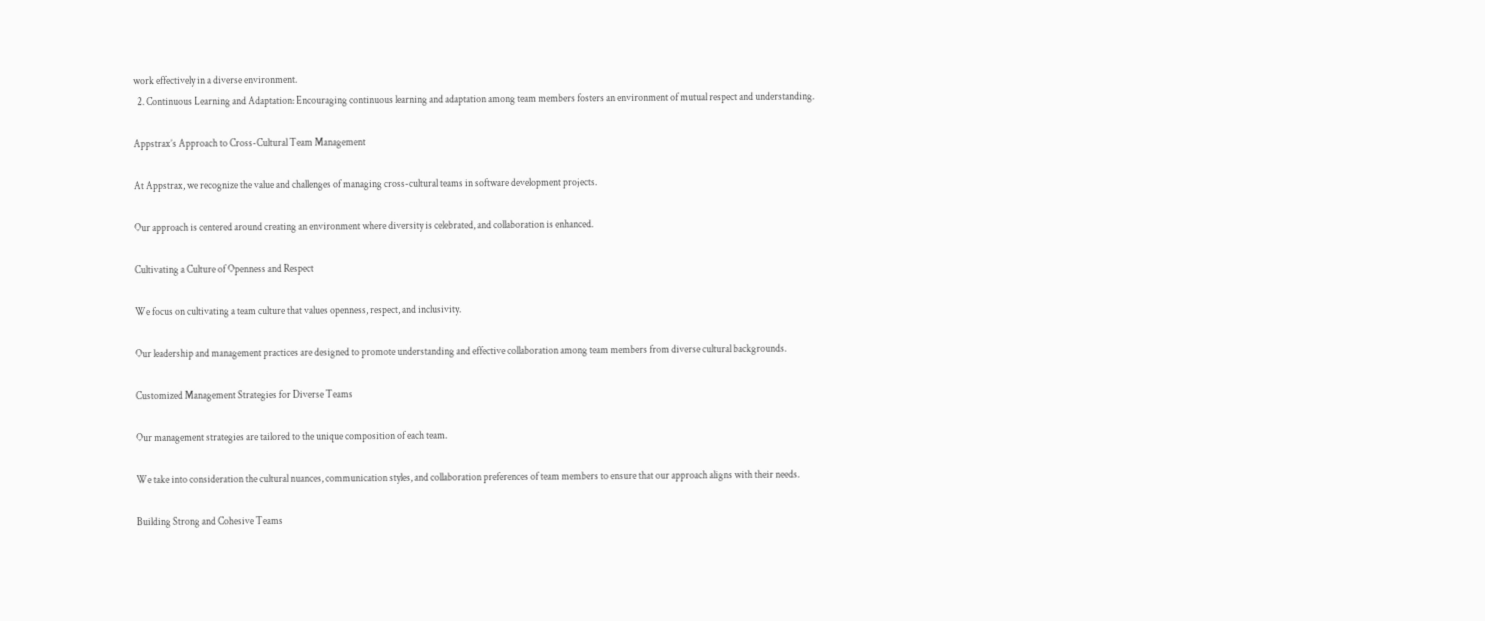work effectively in a diverse environment.
  2. Continuous Learning and Adaptation: Encouraging continuous learning and adaptation among team members fosters an environment of mutual respect and understanding.

Appstrax’s Approach to Cross-Cultural Team Management

At Appstrax, we recognize the value and challenges of managing cross-cultural teams in software development projects.

Our approach is centered around creating an environment where diversity is celebrated, and collaboration is enhanced.

Cultivating a Culture of Openness and Respect

We focus on cultivating a team culture that values openness, respect, and inclusivity.

Our leadership and management practices are designed to promote understanding and effective collaboration among team members from diverse cultural backgrounds.

Customized Management Strategies for Diverse Teams

Our management strategies are tailored to the unique composition of each team.

We take into consideration the cultural nuances, communication styles, and collaboration preferences of team members to ensure that our approach aligns with their needs.

Building Strong and Cohesive Teams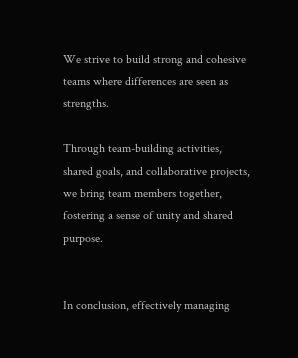We strive to build strong and cohesive teams where differences are seen as strengths.

Through team-building activities, shared goals, and collaborative projects, we bring team members together, fostering a sense of unity and shared purpose.


In conclusion, effectively managing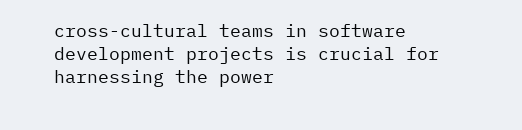cross-cultural teams in software development projects is crucial for harnessing the power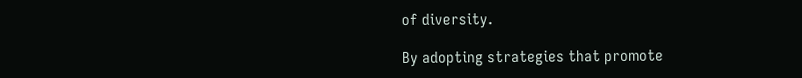of diversity.

By adopting strategies that promote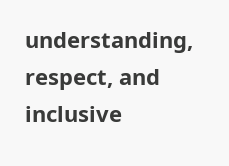understanding, respect, and inclusive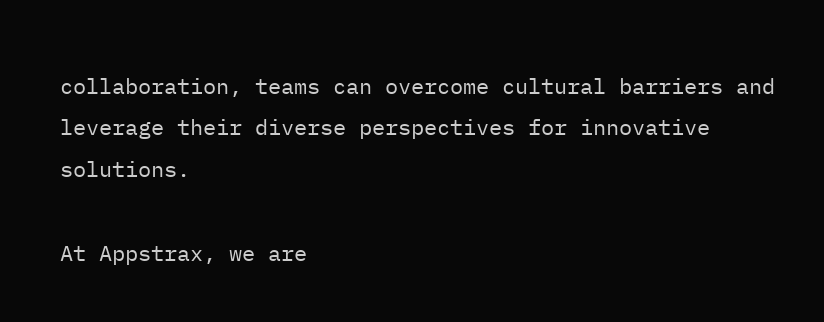collaboration, teams can overcome cultural barriers and leverage their diverse perspectives for innovative solutions.

At Appstrax, we are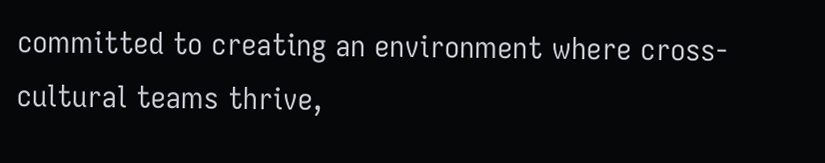committed to creating an environment where cross-cultural teams thrive,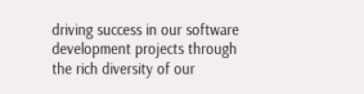driving success in our software development projects through the rich diversity of our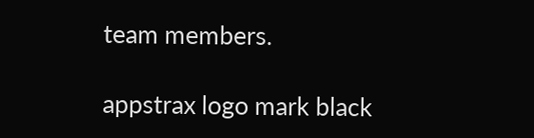team members.

appstrax logo mark black